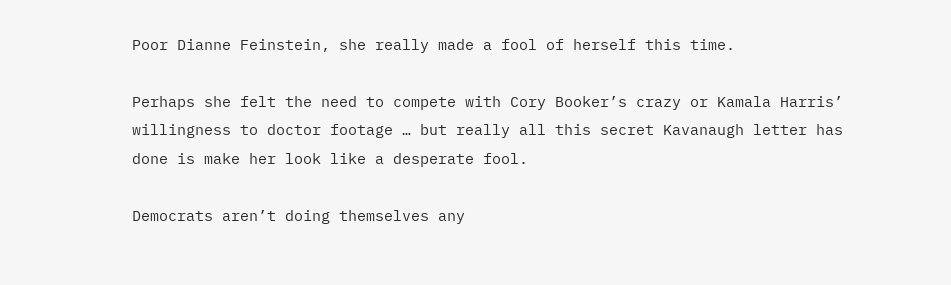Poor Dianne Feinstein, she really made a fool of herself this time.

Perhaps she felt the need to compete with Cory Booker’s crazy or Kamala Harris’ willingness to doctor footage … but really all this secret Kavanaugh letter has done is make her look like a desperate fool.

Democrats aren’t doing themselves any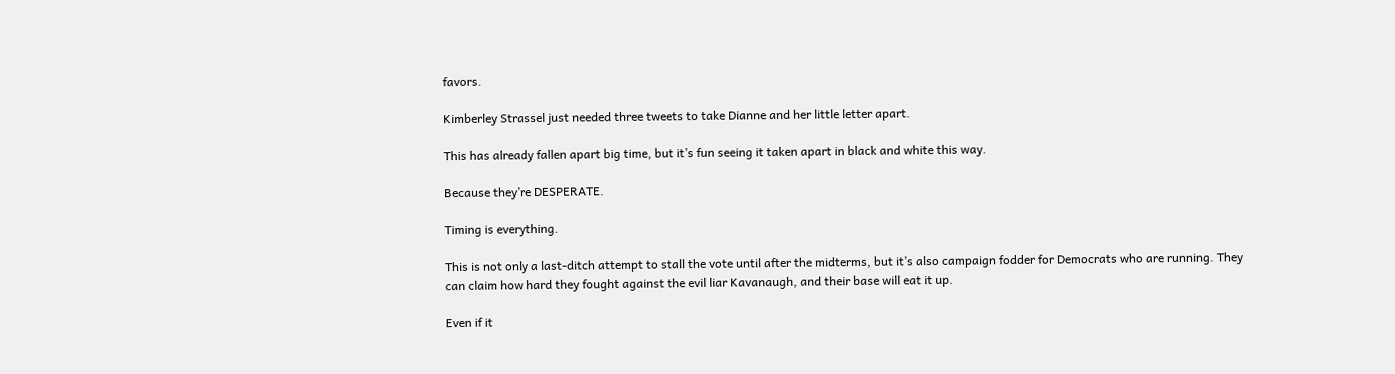favors.

Kimberley Strassel just needed three tweets to take Dianne and her little letter apart.

This has already fallen apart big time, but it’s fun seeing it taken apart in black and white this way.

Because they’re DESPERATE.

Timing is everything.

This is not only a last-ditch attempt to stall the vote until after the midterms, but it’s also campaign fodder for Democrats who are running. They can claim how hard they fought against the evil liar Kavanaugh, and their base will eat it up.

Even if it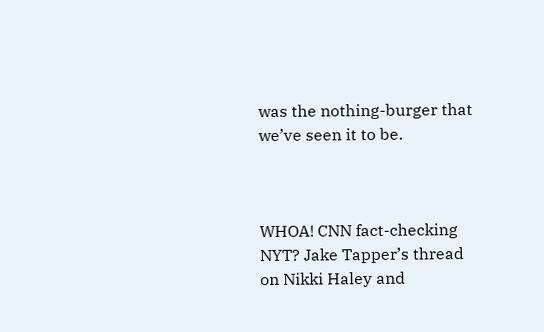was the nothing-burger that we’ve seen it to be.



WHOA! CNN fact-checking NYT? Jake Tapper’s thread on Nikki Haley and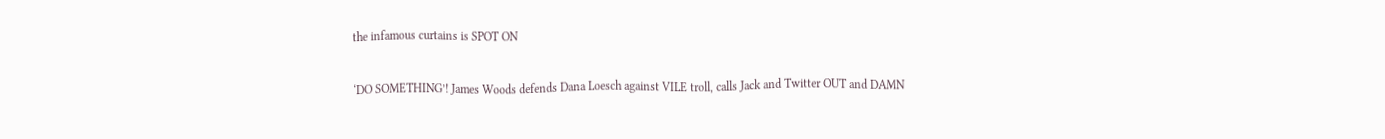the infamous curtains is SPOT ON

‘DO SOMETHING’! James Woods defends Dana Loesch against VILE troll, calls Jack and Twitter OUT and DAMN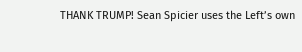THANK TRUMP! Sean Spicier uses the Left’s own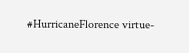#HurricaneFlorence virtue-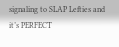signaling to SLAP Lefties and it’s PERFECT